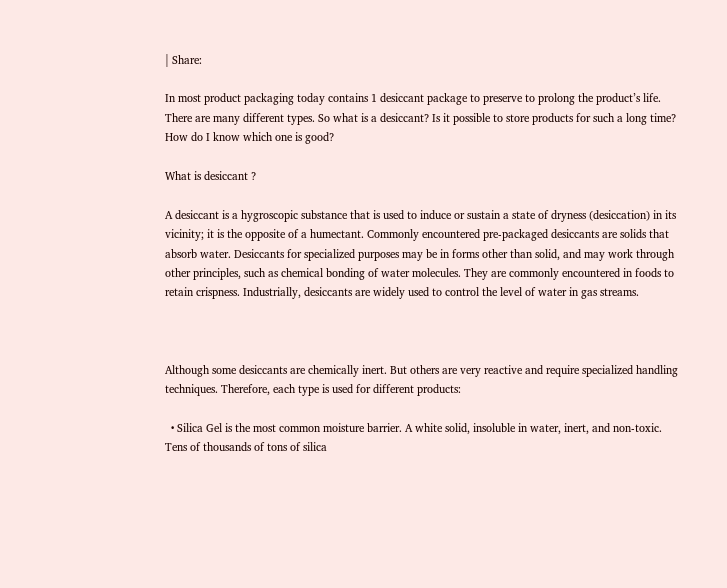| Share:

In most product packaging today contains 1 desiccant package to preserve to prolong the product’s life. There are many different types. So what is a desiccant? Is it possible to store products for such a long time? How do I know which one is good?

What is desiccant ?

A desiccant is a hygroscopic substance that is used to induce or sustain a state of dryness (desiccation) in its vicinity; it is the opposite of a humectant. Commonly encountered pre-packaged desiccants are solids that absorb water. Desiccants for specialized purposes may be in forms other than solid, and may work through other principles, such as chemical bonding of water molecules. They are commonly encountered in foods to retain crispness. Industrially, desiccants are widely used to control the level of water in gas streams.



Although some desiccants are chemically inert. But others are very reactive and require specialized handling techniques. Therefore, each type is used for different products:

  • Silica Gel is the most common moisture barrier. A white solid, insoluble in water, inert, and non-toxic. Tens of thousands of tons of silica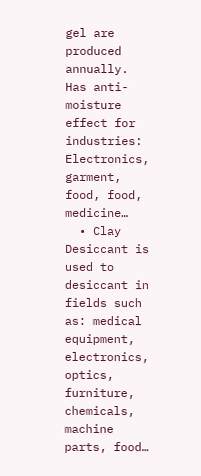gel are produced annually. Has anti-moisture effect for industries: Electronics, garment, food, food, medicine…
  • Clay Desiccant is used to desiccant in fields such as: medical equipment, electronics, optics, furniture, chemicals, machine parts, food…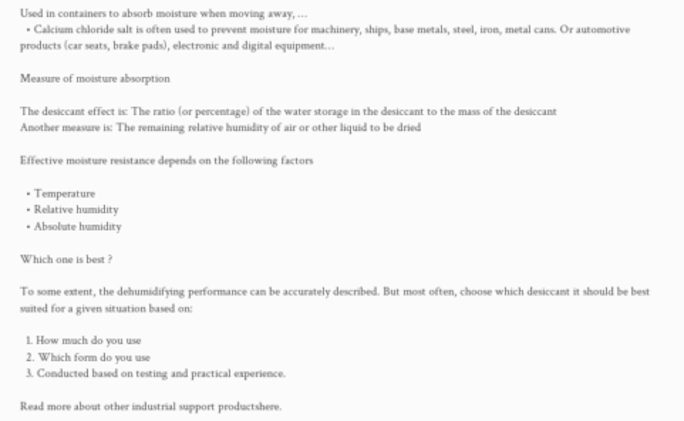Used in containers to absorb moisture when moving away, …
  • Calcium chloride salt is often used to prevent moisture for machinery, ships, base metals, steel, iron, metal cans. Or automotive products (car seats, brake pads), electronic and digital equipment…

Measure of moisture absorption

The desiccant effect is: The ratio (or percentage) of the water storage in the desiccant to the mass of the desiccant
Another measure is: The remaining relative humidity of air or other liquid to be dried

Effective moisture resistance depends on the following factors

  • Temperature
  • Relative humidity
  • Absolute humidity

Which one is best ?

To some extent, the dehumidifying performance can be accurately described. But most often, choose which desiccant it should be best suited for a given situation based on:

  1. How much do you use
  2. Which form do you use
  3. Conducted based on testing and practical experience.

Read more about other industrial support productshere.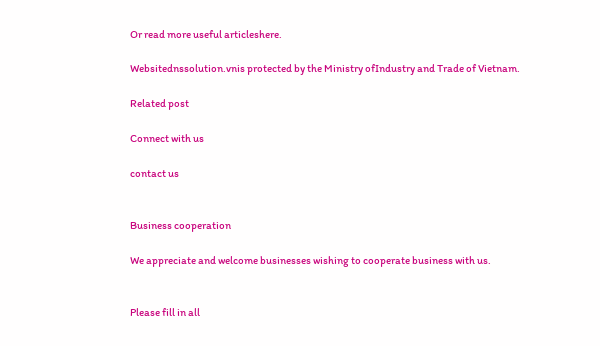Or read more useful articleshere.

Websitednssolution.vnis protected by the Ministry ofIndustry and Trade of Vietnam.

Related post

Connect with us

contact us


Business cooperation

We appreciate and welcome businesses wishing to cooperate business with us.


Please fill in all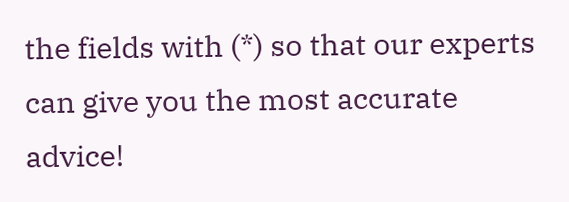the fields with (*) so that our experts can give you the most accurate advice!